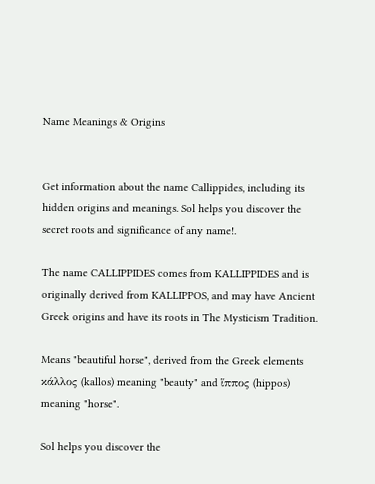Name Meanings & Origins


Get information about the name Callippides, including its hidden origins and meanings. Sol helps you discover the secret roots and significance of any name!.

The name CALLIPPIDES comes from KALLIPPIDES and is originally derived from KALLIPPOS, and may have Ancient Greek origins and have its roots in The Mysticism Tradition.

Means "beautiful horse", derived from the Greek elements κάλλος (kallos) meaning "beauty" and ἵππος (hippos) meaning "horse".

Sol helps you discover the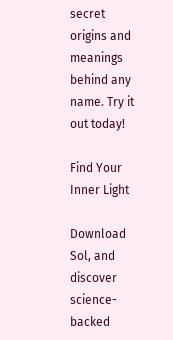secret origins and meanings behind any name. Try it out today!

Find Your Inner Light

Download Sol, and discover science-backed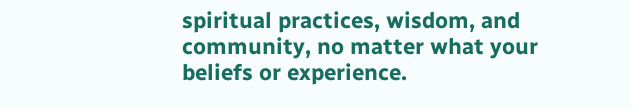spiritual practices, wisdom, and community, no matter what your beliefs or experience.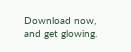Download now, and get glowing.